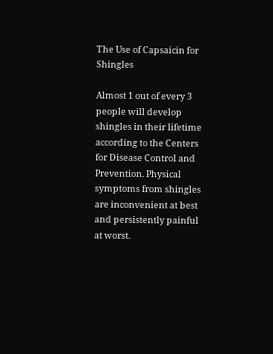The Use of Capsaicin for Shingles

Almost 1 out of every 3 people will develop shingles in their lifetime according to the Centers for Disease Control and Prevention. Physical symptoms from shingles are inconvenient at best and persistently painful at worst.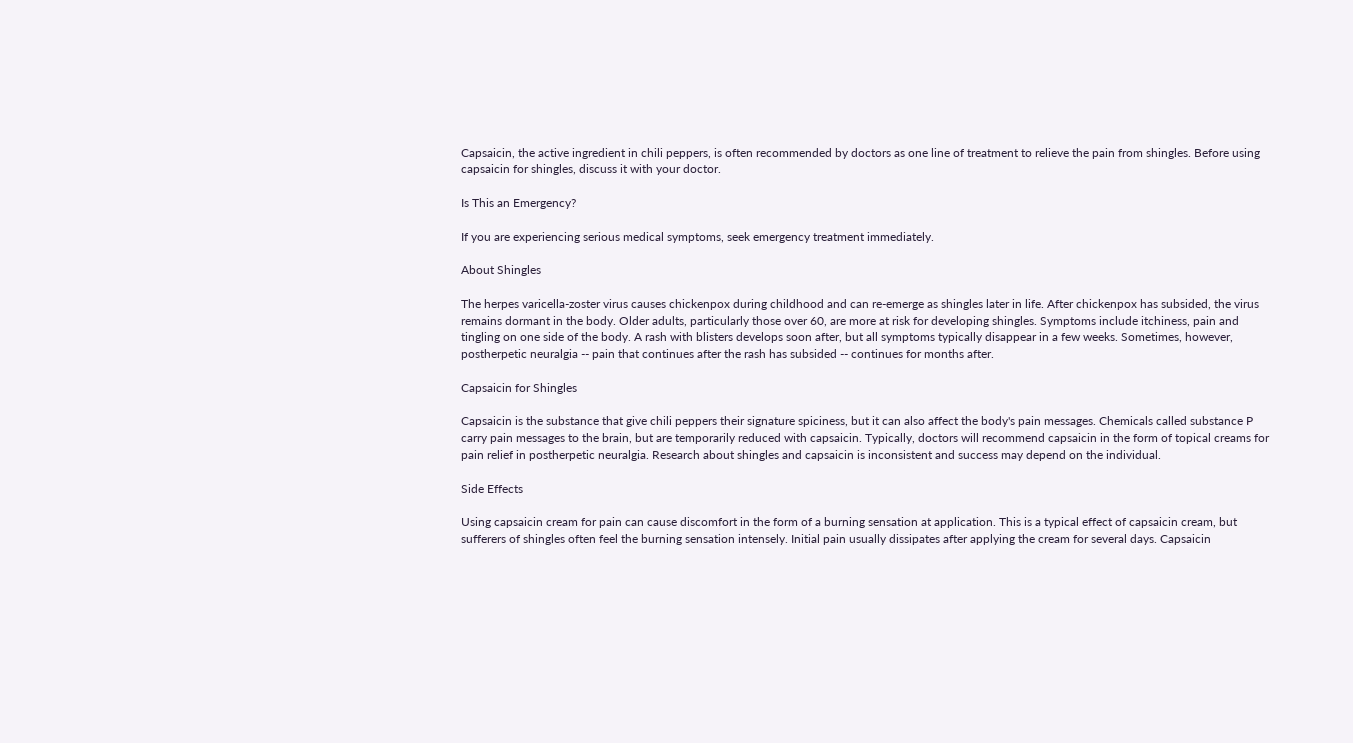Capsaicin, the active ingredient in chili peppers, is often recommended by doctors as one line of treatment to relieve the pain from shingles. Before using capsaicin for shingles, discuss it with your doctor.

Is This an Emergency?

If you are experiencing serious medical symptoms, seek emergency treatment immediately.

About Shingles

The herpes varicella-zoster virus causes chickenpox during childhood and can re-emerge as shingles later in life. After chickenpox has subsided, the virus remains dormant in the body. Older adults, particularly those over 60, are more at risk for developing shingles. Symptoms include itchiness, pain and tingling on one side of the body. A rash with blisters develops soon after, but all symptoms typically disappear in a few weeks. Sometimes, however, postherpetic neuralgia -- pain that continues after the rash has subsided -- continues for months after.

Capsaicin for Shingles

Capsaicin is the substance that give chili peppers their signature spiciness, but it can also affect the body's pain messages. Chemicals called substance P carry pain messages to the brain, but are temporarily reduced with capsaicin. Typically, doctors will recommend capsaicin in the form of topical creams for pain relief in postherpetic neuralgia. Research about shingles and capsaicin is inconsistent and success may depend on the individual.

Side Effects

Using capsaicin cream for pain can cause discomfort in the form of a burning sensation at application. This is a typical effect of capsaicin cream, but sufferers of shingles often feel the burning sensation intensely. Initial pain usually dissipates after applying the cream for several days. Capsaicin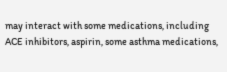may interact with some medications, including ACE inhibitors, aspirin, some asthma medications,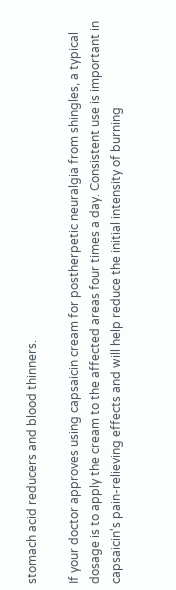stomach acid reducers and blood thinners.

If your doctor approves using capsaicin cream for postherpetic neuralgia from shingles, a typical dosage is to apply the cream to the affected areas four times a day. Consistent use is important in capsaicin's pain-relieving effects and will help reduce the initial intensity of burning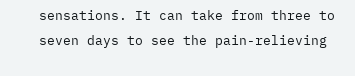sensations. It can take from three to seven days to see the pain-relieving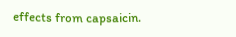effects from capsaicin.